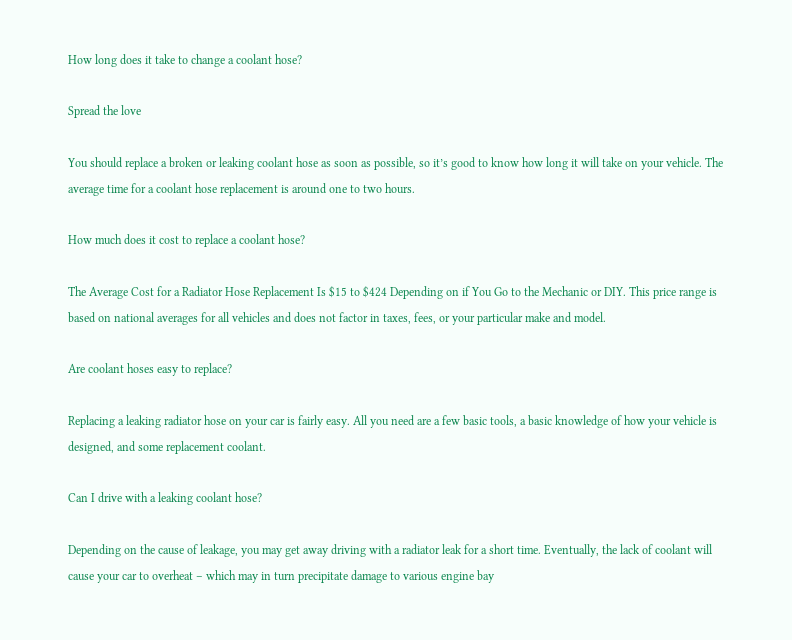How long does it take to change a coolant hose?

Spread the love

You should replace a broken or leaking coolant hose as soon as possible, so it’s good to know how long it will take on your vehicle. The average time for a coolant hose replacement is around one to two hours.

How much does it cost to replace a coolant hose?

The Average Cost for a Radiator Hose Replacement Is $15 to $424 Depending on if You Go to the Mechanic or DIY. This price range is based on national averages for all vehicles and does not factor in taxes, fees, or your particular make and model.

Are coolant hoses easy to replace?

Replacing a leaking radiator hose on your car is fairly easy. All you need are a few basic tools, a basic knowledge of how your vehicle is designed, and some replacement coolant.

Can I drive with a leaking coolant hose?

Depending on the cause of leakage, you may get away driving with a radiator leak for a short time. Eventually, the lack of coolant will cause your car to overheat – which may in turn precipitate damage to various engine bay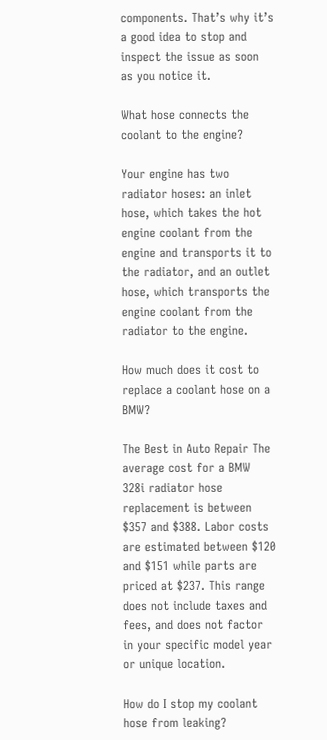components. That’s why it’s a good idea to stop and inspect the issue as soon as you notice it.

What hose connects the coolant to the engine?

Your engine has two radiator hoses: an inlet hose, which takes the hot engine coolant from the engine and transports it to the radiator, and an outlet hose, which transports the engine coolant from the radiator to the engine.

How much does it cost to replace a coolant hose on a BMW?

The Best in Auto Repair The average cost for a BMW 328i radiator hose replacement is between $357 and $388. Labor costs are estimated between $120 and $151 while parts are priced at $237. This range does not include taxes and fees, and does not factor in your specific model year or unique location.

How do I stop my coolant hose from leaking?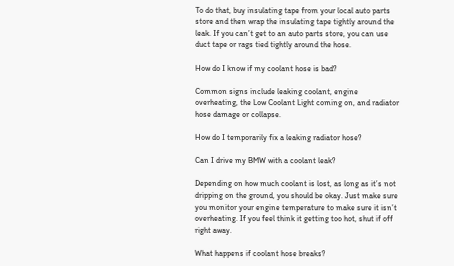To do that, buy insulating tape from your local auto parts store and then wrap the insulating tape tightly around the leak. If you can’t get to an auto parts store, you can use duct tape or rags tied tightly around the hose.

How do I know if my coolant hose is bad?

Common signs include leaking coolant, engine overheating, the Low Coolant Light coming on, and radiator hose damage or collapse.

How do I temporarily fix a leaking radiator hose?

Can I drive my BMW with a coolant leak?

Depending on how much coolant is lost, as long as it’s not dripping on the ground, you should be okay. Just make sure you monitor your engine temperature to make sure it isn’t overheating. If you feel think it getting too hot, shut if off right away.

What happens if coolant hose breaks?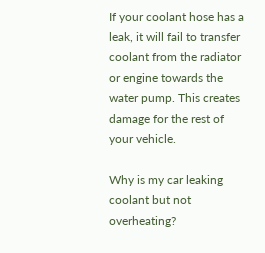If your coolant hose has a leak, it will fail to transfer coolant from the radiator or engine towards the water pump. This creates damage for the rest of your vehicle.

Why is my car leaking coolant but not overheating?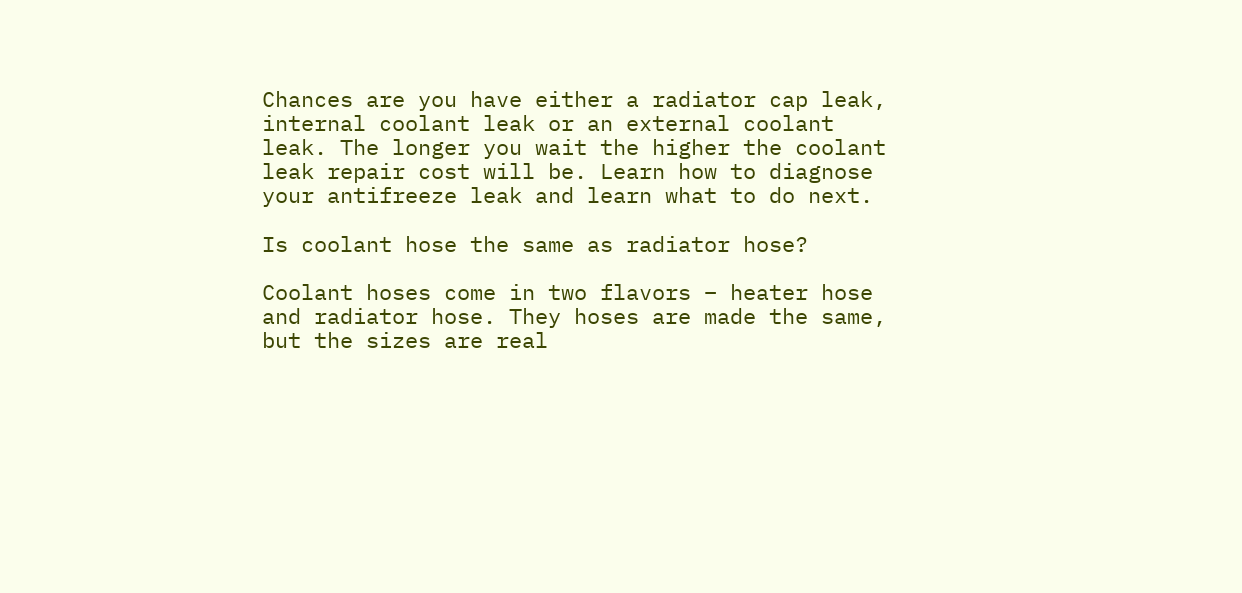Chances are you have either a radiator cap leak, internal coolant leak or an external coolant leak. The longer you wait the higher the coolant leak repair cost will be. Learn how to diagnose your antifreeze leak and learn what to do next.

Is coolant hose the same as radiator hose?

Coolant hoses come in two flavors – heater hose and radiator hose. They hoses are made the same, but the sizes are real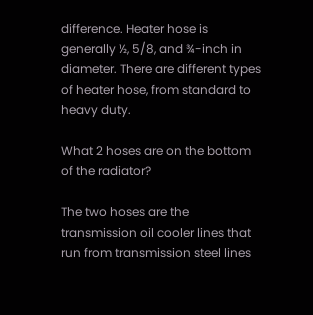difference. Heater hose is generally ½, 5/8, and ¾-inch in diameter. There are different types of heater hose, from standard to heavy duty.

What 2 hoses are on the bottom of the radiator?

The two hoses are the transmission oil cooler lines that run from transmission steel lines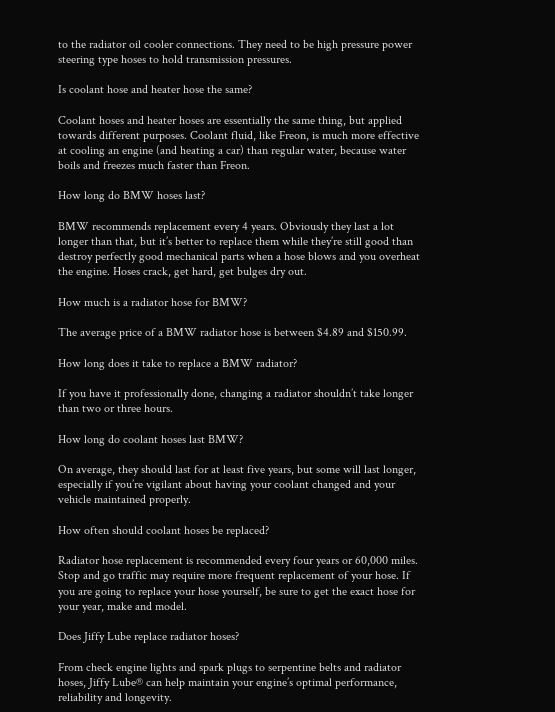to the radiator oil cooler connections. They need to be high pressure power steering type hoses to hold transmission pressures.

Is coolant hose and heater hose the same?

Coolant hoses and heater hoses are essentially the same thing, but applied towards different purposes. Coolant fluid, like Freon, is much more effective at cooling an engine (and heating a car) than regular water, because water boils and freezes much faster than Freon.

How long do BMW hoses last?

BMW recommends replacement every 4 years. Obviously they last a lot longer than that, but it’s better to replace them while they’re still good than destroy perfectly good mechanical parts when a hose blows and you overheat the engine. Hoses crack, get hard, get bulges dry out.

How much is a radiator hose for BMW?

The average price of a BMW radiator hose is between $4.89 and $150.99.

How long does it take to replace a BMW radiator?

If you have it professionally done, changing a radiator shouldn’t take longer than two or three hours.

How long do coolant hoses last BMW?

On average, they should last for at least five years, but some will last longer, especially if you’re vigilant about having your coolant changed and your vehicle maintained properly.

How often should coolant hoses be replaced?

Radiator hose replacement is recommended every four years or 60,000 miles. Stop and go traffic may require more frequent replacement of your hose. If you are going to replace your hose yourself, be sure to get the exact hose for your year, make and model.

Does Jiffy Lube replace radiator hoses?

From check engine lights and spark plugs to serpentine belts and radiator hoses, Jiffy Lube® can help maintain your engine’s optimal performance, reliability and longevity.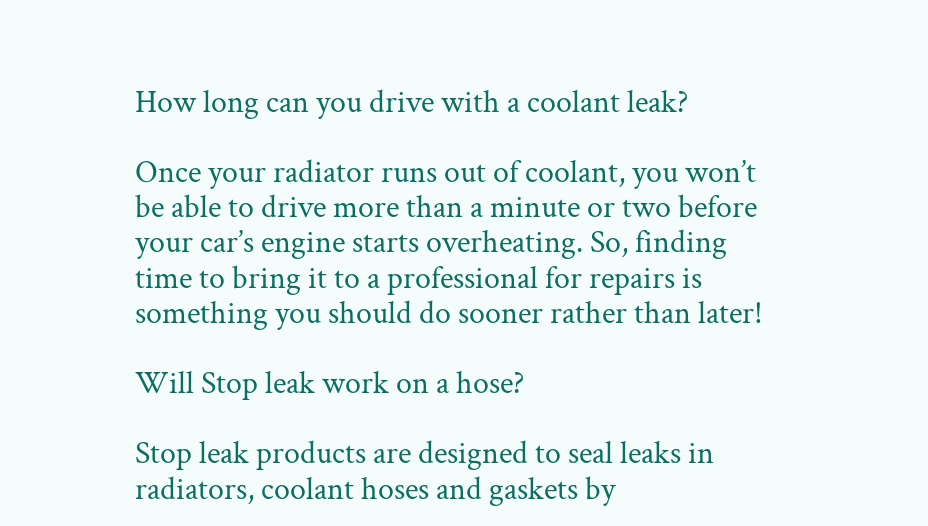How long can you drive with a coolant leak?

Once your radiator runs out of coolant, you won’t be able to drive more than a minute or two before your car’s engine starts overheating. So, finding time to bring it to a professional for repairs is something you should do sooner rather than later!

Will Stop leak work on a hose?

Stop leak products are designed to seal leaks in radiators, coolant hoses and gaskets by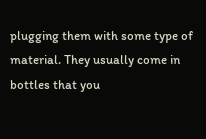plugging them with some type of material. They usually come in bottles that you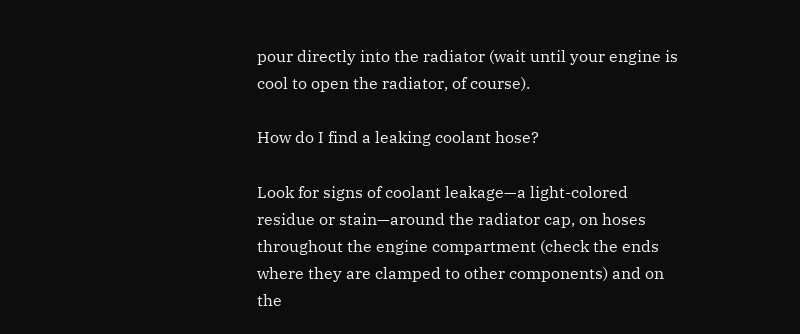pour directly into the radiator (wait until your engine is cool to open the radiator, of course).

How do I find a leaking coolant hose?

Look for signs of coolant leakage—a light-colored residue or stain—around the radiator cap, on hoses throughout the engine compartment (check the ends where they are clamped to other components) and on the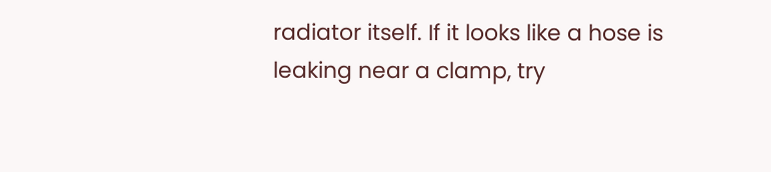radiator itself. If it looks like a hose is leaking near a clamp, try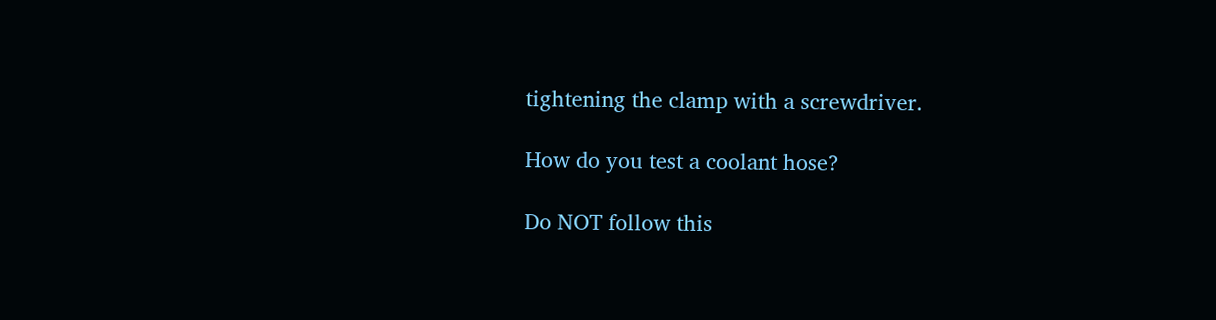tightening the clamp with a screwdriver.

How do you test a coolant hose?

Do NOT follow this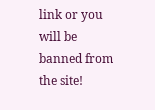link or you will be banned from the site!